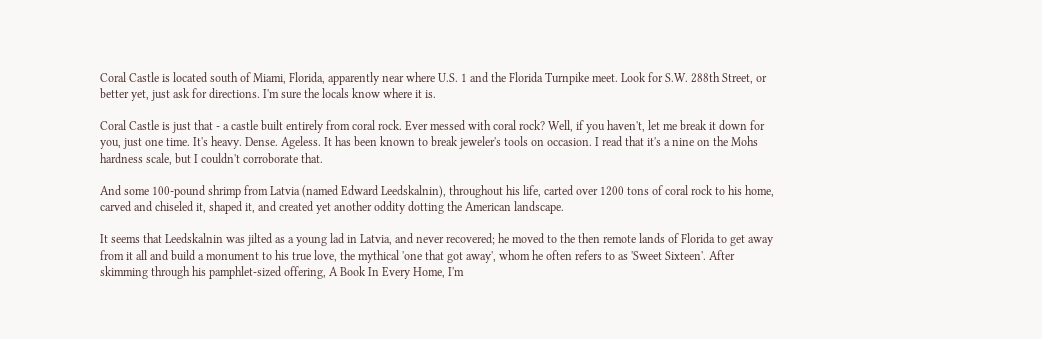Coral Castle is located south of Miami, Florida, apparently near where U.S. 1 and the Florida Turnpike meet. Look for S.W. 288th Street, or better yet, just ask for directions. I'm sure the locals know where it is.

Coral Castle is just that - a castle built entirely from coral rock. Ever messed with coral rock? Well, if you haven't, let me break it down for you, just one time. It's heavy. Dense. Ageless. It has been known to break jeweler's tools on occasion. I read that it's a nine on the Mohs hardness scale, but I couldn't corroborate that.

And some 100-pound shrimp from Latvia (named Edward Leedskalnin), throughout his life, carted over 1200 tons of coral rock to his home, carved and chiseled it, shaped it, and created yet another oddity dotting the American landscape.

It seems that Leedskalnin was jilted as a young lad in Latvia, and never recovered; he moved to the then remote lands of Florida to get away from it all and build a monument to his true love, the mythical 'one that got away', whom he often refers to as 'Sweet Sixteen'. After skimming through his pamphlet-sized offering, A Book In Every Home, I'm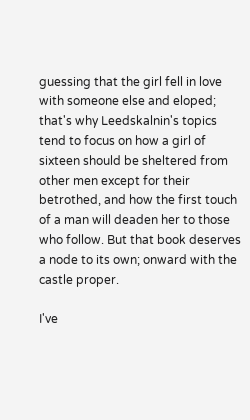guessing that the girl fell in love with someone else and eloped; that's why Leedskalnin's topics tend to focus on how a girl of sixteen should be sheltered from other men except for their betrothed, and how the first touch of a man will deaden her to those who follow. But that book deserves a node to its own; onward with the castle proper.

I've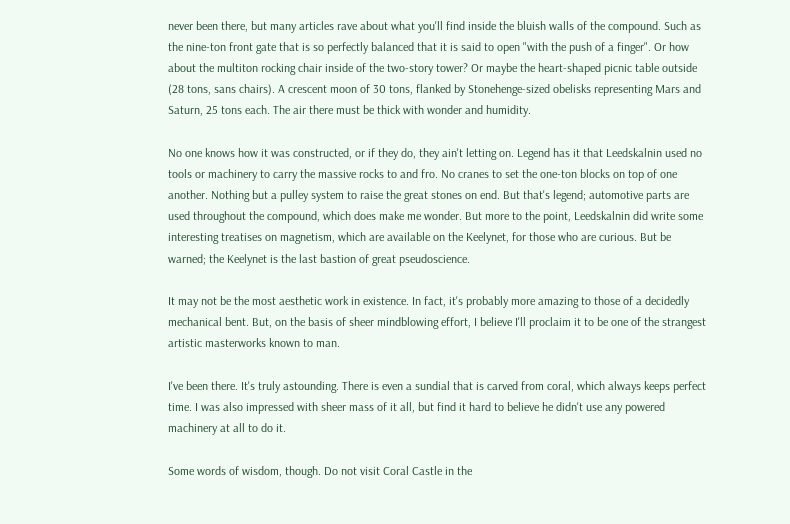never been there, but many articles rave about what you'll find inside the bluish walls of the compound. Such as the nine-ton front gate that is so perfectly balanced that it is said to open "with the push of a finger". Or how about the multiton rocking chair inside of the two-story tower? Or maybe the heart-shaped picnic table outside (28 tons, sans chairs). A crescent moon of 30 tons, flanked by Stonehenge-sized obelisks representing Mars and Saturn, 25 tons each. The air there must be thick with wonder and humidity.

No one knows how it was constructed, or if they do, they ain't letting on. Legend has it that Leedskalnin used no tools or machinery to carry the massive rocks to and fro. No cranes to set the one-ton blocks on top of one another. Nothing but a pulley system to raise the great stones on end. But that's legend; automotive parts are used throughout the compound, which does make me wonder. But more to the point, Leedskalnin did write some interesting treatises on magnetism, which are available on the Keelynet, for those who are curious. But be warned; the Keelynet is the last bastion of great pseudoscience.

It may not be the most aesthetic work in existence. In fact, it's probably more amazing to those of a decidedly mechanical bent. But, on the basis of sheer mindblowing effort, I believe I'll proclaim it to be one of the strangest artistic masterworks known to man.

I've been there. It's truly astounding. There is even a sundial that is carved from coral, which always keeps perfect time. I was also impressed with sheer mass of it all, but find it hard to believe he didn't use any powered machinery at all to do it.

Some words of wisdom, though. Do not visit Coral Castle in the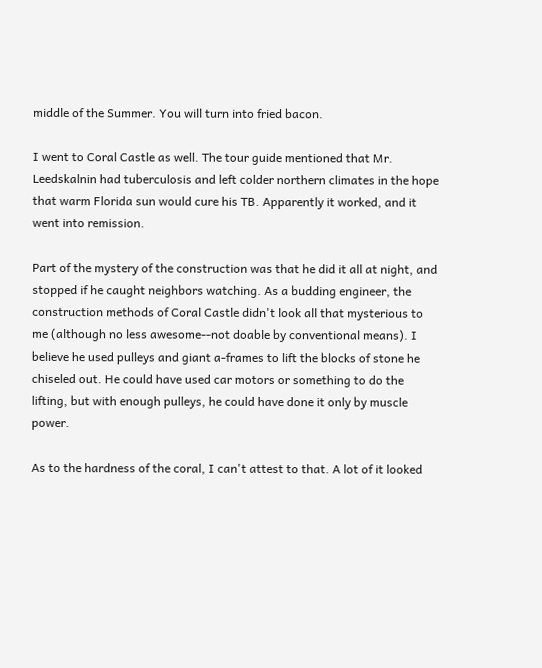middle of the Summer. You will turn into fried bacon.

I went to Coral Castle as well. The tour guide mentioned that Mr. Leedskalnin had tuberculosis and left colder northern climates in the hope that warm Florida sun would cure his TB. Apparently it worked, and it went into remission.

Part of the mystery of the construction was that he did it all at night, and stopped if he caught neighbors watching. As a budding engineer, the construction methods of Coral Castle didn't look all that mysterious to me (although no less awesome--not doable by conventional means). I believe he used pulleys and giant a-frames to lift the blocks of stone he chiseled out. He could have used car motors or something to do the lifting, but with enough pulleys, he could have done it only by muscle power.

As to the hardness of the coral, I can't attest to that. A lot of it looked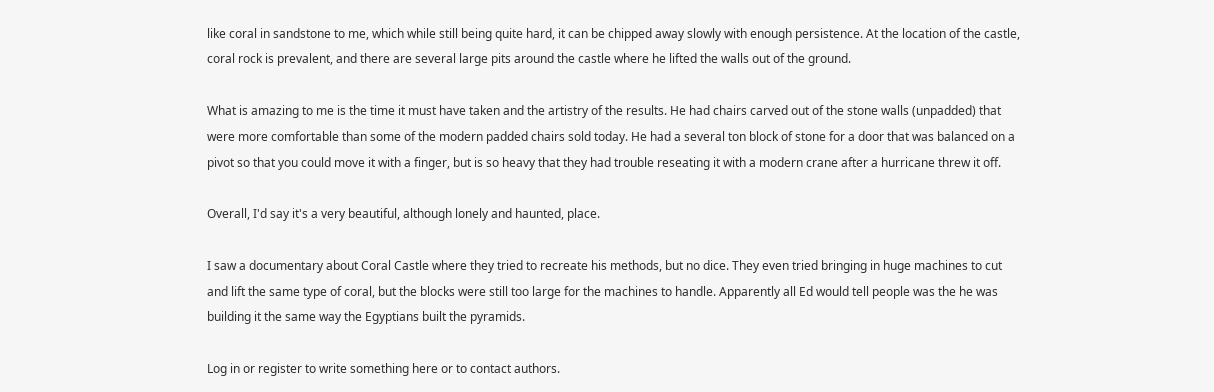like coral in sandstone to me, which while still being quite hard, it can be chipped away slowly with enough persistence. At the location of the castle, coral rock is prevalent, and there are several large pits around the castle where he lifted the walls out of the ground.

What is amazing to me is the time it must have taken and the artistry of the results. He had chairs carved out of the stone walls (unpadded) that were more comfortable than some of the modern padded chairs sold today. He had a several ton block of stone for a door that was balanced on a pivot so that you could move it with a finger, but is so heavy that they had trouble reseating it with a modern crane after a hurricane threw it off.

Overall, I'd say it's a very beautiful, although lonely and haunted, place.

I saw a documentary about Coral Castle where they tried to recreate his methods, but no dice. They even tried bringing in huge machines to cut and lift the same type of coral, but the blocks were still too large for the machines to handle. Apparently all Ed would tell people was the he was building it the same way the Egyptians built the pyramids.

Log in or register to write something here or to contact authors.